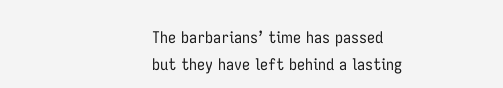The barbarians’ time has passed but they have left behind a lasting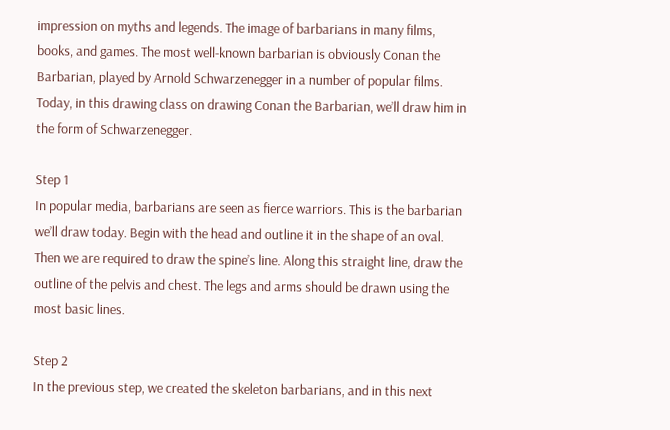impression on myths and legends. The image of barbarians in many films, books, and games. The most well-known barbarian is obviously Conan the Barbarian, played by Arnold Schwarzenegger in a number of popular films. Today, in this drawing class on drawing Conan the Barbarian, we’ll draw him in the form of Schwarzenegger.

Step 1
In popular media, barbarians are seen as fierce warriors. This is the barbarian we’ll draw today. Begin with the head and outline it in the shape of an oval. Then we are required to draw the spine’s line. Along this straight line, draw the outline of the pelvis and chest. The legs and arms should be drawn using the most basic lines.

Step 2
In the previous step, we created the skeleton barbarians, and in this next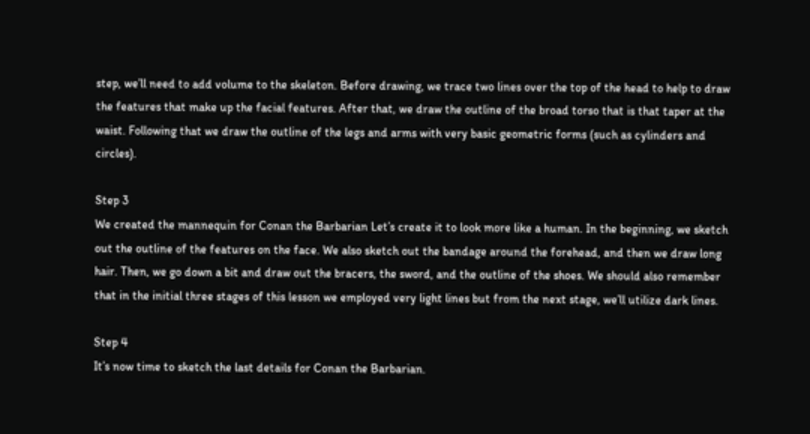step, we’ll need to add volume to the skeleton. Before drawing, we trace two lines over the top of the head to help to draw the features that make up the facial features. After that, we draw the outline of the broad torso that is that taper at the waist. Following that we draw the outline of the legs and arms with very basic geometric forms (such as cylinders and circles).

Step 3
We created the mannequin for Conan the Barbarian Let’s create it to look more like a human. In the beginning, we sketch out the outline of the features on the face. We also sketch out the bandage around the forehead, and then we draw long hair. Then, we go down a bit and draw out the bracers, the sword, and the outline of the shoes. We should also remember that in the initial three stages of this lesson we employed very light lines but from the next stage, we’ll utilize dark lines.

Step 4
It’s now time to sketch the last details for Conan the Barbarian.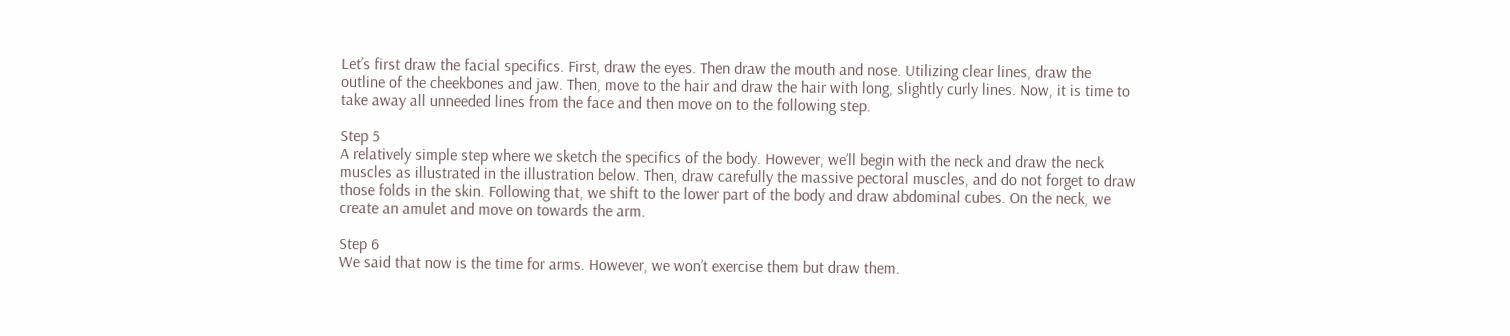Let’s first draw the facial specifics. First, draw the eyes. Then draw the mouth and nose. Utilizing clear lines, draw the outline of the cheekbones and jaw. Then, move to the hair and draw the hair with long, slightly curly lines. Now, it is time to take away all unneeded lines from the face and then move on to the following step.

Step 5
A relatively simple step where we sketch the specifics of the body. However, we’ll begin with the neck and draw the neck muscles as illustrated in the illustration below. Then, draw carefully the massive pectoral muscles, and do not forget to draw those folds in the skin. Following that, we shift to the lower part of the body and draw abdominal cubes. On the neck, we create an amulet and move on towards the arm.

Step 6
We said that now is the time for arms. However, we won’t exercise them but draw them.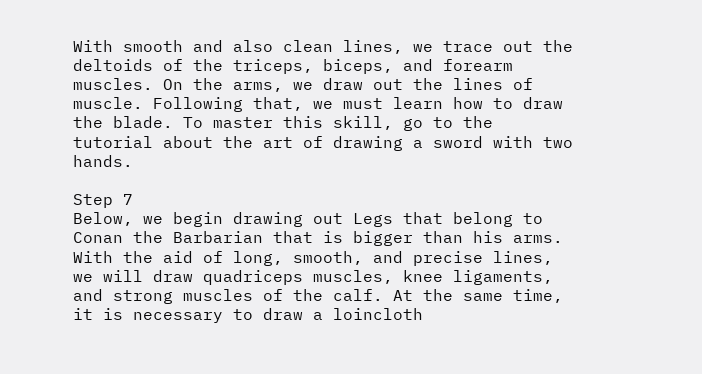With smooth and also clean lines, we trace out the deltoids of the triceps, biceps, and forearm muscles. On the arms, we draw out the lines of muscle. Following that, we must learn how to draw the blade. To master this skill, go to the tutorial about the art of drawing a sword with two hands.

Step 7
Below, we begin drawing out Legs that belong to Conan the Barbarian that is bigger than his arms. With the aid of long, smooth, and precise lines, we will draw quadriceps muscles, knee ligaments, and strong muscles of the calf. At the same time, it is necessary to draw a loincloth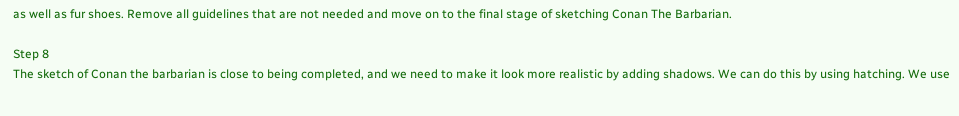as well as fur shoes. Remove all guidelines that are not needed and move on to the final stage of sketching Conan The Barbarian.

Step 8
The sketch of Conan the barbarian is close to being completed, and we need to make it look more realistic by adding shadows. We can do this by using hatching. We use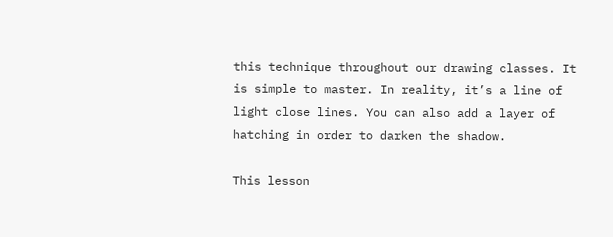this technique throughout our drawing classes. It is simple to master. In reality, it’s a line of light close lines. You can also add a layer of hatching in order to darken the shadow.

This lesson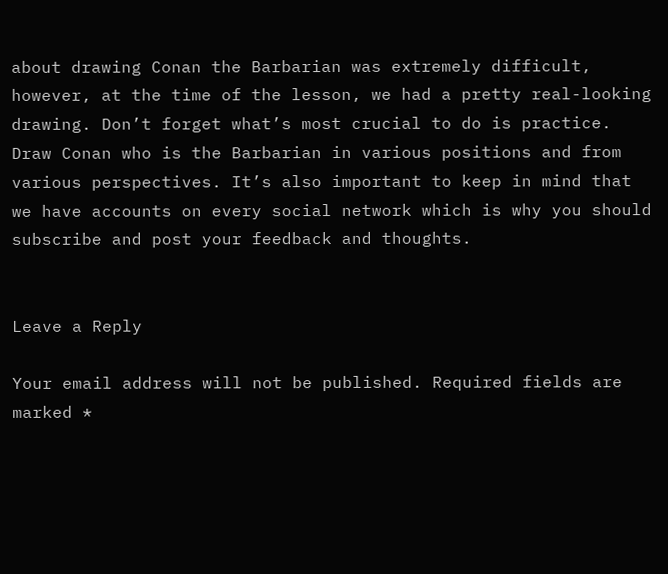about drawing Conan the Barbarian was extremely difficult, however, at the time of the lesson, we had a pretty real-looking drawing. Don’t forget what’s most crucial to do is practice. Draw Conan who is the Barbarian in various positions and from various perspectives. It’s also important to keep in mind that we have accounts on every social network which is why you should subscribe and post your feedback and thoughts.


Leave a Reply

Your email address will not be published. Required fields are marked *